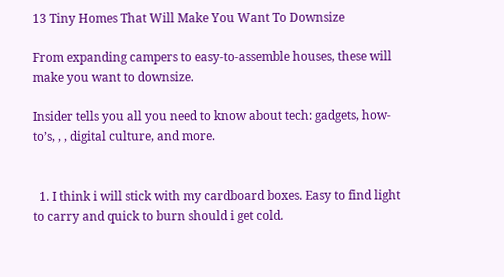13 Tiny Homes That Will Make You Want To Downsize

From expanding campers to easy-to-assemble houses, these will make you want to downsize.

Insider tells you all you need to know about tech: gadgets, how-to’s, , , digital culture, and more.


  1. I think i will stick with my cardboard boxes. Easy to find light to carry and quick to burn should i get cold.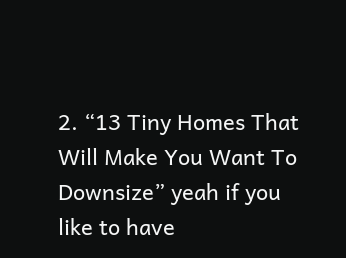2. “13 Tiny Homes That Will Make You Want To Downsize” yeah if you like to have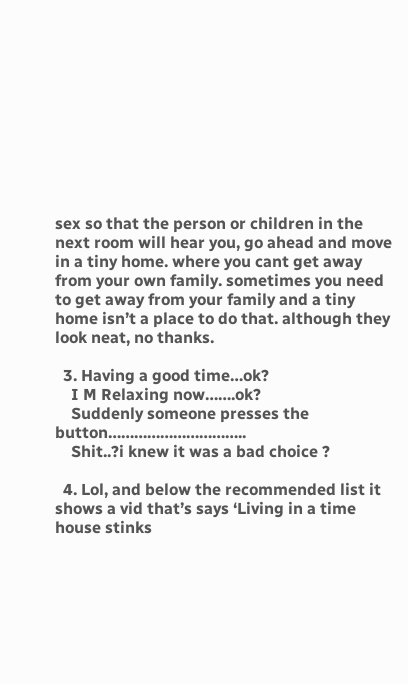sex so that the person or children in the next room will hear you, go ahead and move in a tiny home. where you cant get away from your own family. sometimes you need to get away from your family and a tiny home isn’t a place to do that. although they look neat, no thanks.

  3. Having a good time…ok?
    I M Relaxing now…….ok?
    Suddenly someone presses the button…………………………..
    Shit..?i knew it was a bad choice ?

  4. Lol, and below the recommended list it shows a vid that’s says ‘Living in a time house stinks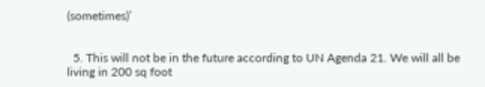(sometimes)’


  5. This will not be in the future according to UN Agenda 21. We will all be living in 200 sq foot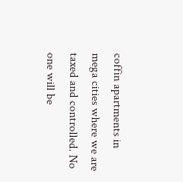coffin apartments in mega cities where we are taxed and controlled. No one will be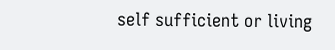self sufficient or living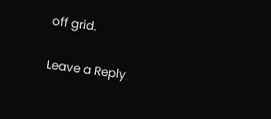off grid.

Leave a Reply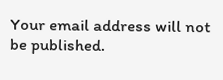Your email address will not be published.